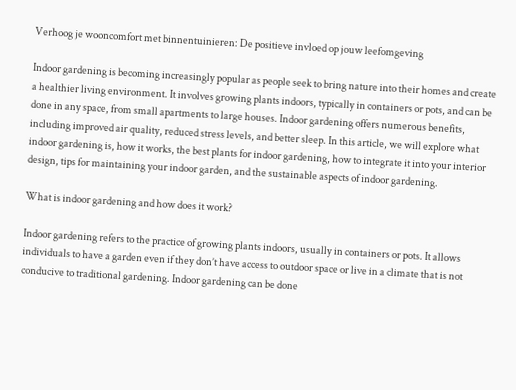Verhoog je wooncomfort met binnentuinieren: De positieve invloed op jouw leefomgeving

Indoor gardening is becoming increasingly popular as people seek to bring nature into their homes and create a healthier living environment. It involves growing plants indoors, typically in containers or pots, and can be done in any space, from small apartments to large houses. Indoor gardening offers numerous benefits, including improved air quality, reduced stress levels, and better sleep. In this article, we will explore what indoor gardening is, how it works, the best plants for indoor gardening, how to integrate it into your interior design, tips for maintaining your indoor garden, and the sustainable aspects of indoor gardening.

What is indoor gardening and how does it work?

Indoor gardening refers to the practice of growing plants indoors, usually in containers or pots. It allows individuals to have a garden even if they don’t have access to outdoor space or live in a climate that is not conducive to traditional gardening. Indoor gardening can be done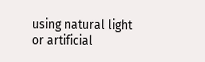using natural light or artificial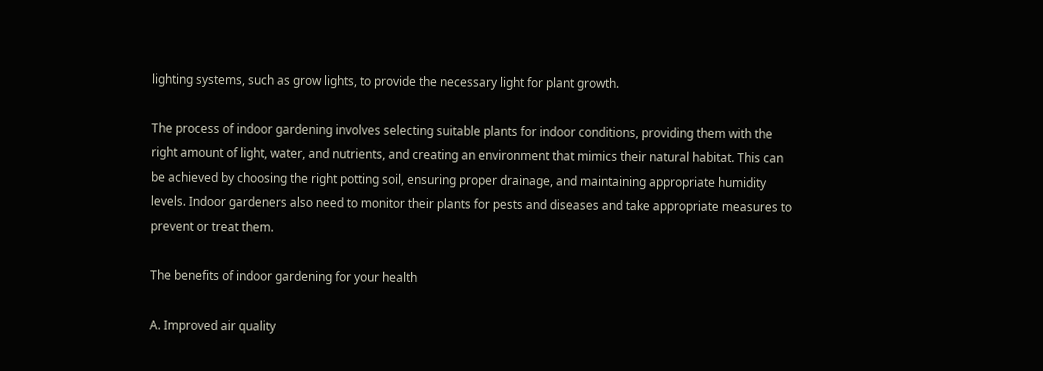lighting systems, such as grow lights, to provide the necessary light for plant growth.

The process of indoor gardening involves selecting suitable plants for indoor conditions, providing them with the right amount of light, water, and nutrients, and creating an environment that mimics their natural habitat. This can be achieved by choosing the right potting soil, ensuring proper drainage, and maintaining appropriate humidity levels. Indoor gardeners also need to monitor their plants for pests and diseases and take appropriate measures to prevent or treat them.

The benefits of indoor gardening for your health

A. Improved air quality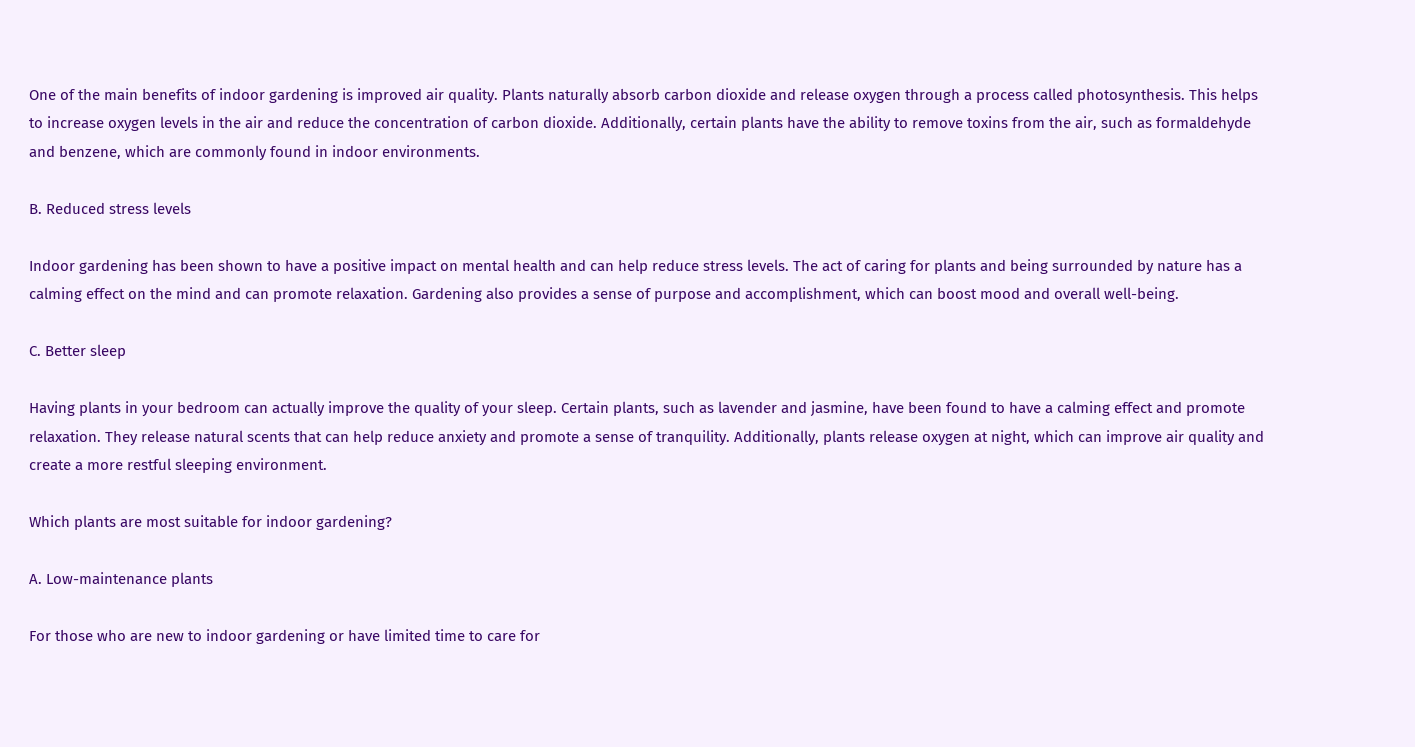One of the main benefits of indoor gardening is improved air quality. Plants naturally absorb carbon dioxide and release oxygen through a process called photosynthesis. This helps to increase oxygen levels in the air and reduce the concentration of carbon dioxide. Additionally, certain plants have the ability to remove toxins from the air, such as formaldehyde and benzene, which are commonly found in indoor environments.

B. Reduced stress levels

Indoor gardening has been shown to have a positive impact on mental health and can help reduce stress levels. The act of caring for plants and being surrounded by nature has a calming effect on the mind and can promote relaxation. Gardening also provides a sense of purpose and accomplishment, which can boost mood and overall well-being.

C. Better sleep

Having plants in your bedroom can actually improve the quality of your sleep. Certain plants, such as lavender and jasmine, have been found to have a calming effect and promote relaxation. They release natural scents that can help reduce anxiety and promote a sense of tranquility. Additionally, plants release oxygen at night, which can improve air quality and create a more restful sleeping environment.

Which plants are most suitable for indoor gardening?

A. Low-maintenance plants

For those who are new to indoor gardening or have limited time to care for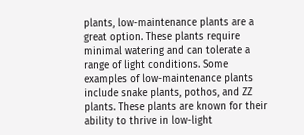plants, low-maintenance plants are a great option. These plants require minimal watering and can tolerate a range of light conditions. Some examples of low-maintenance plants include snake plants, pothos, and ZZ plants. These plants are known for their ability to thrive in low-light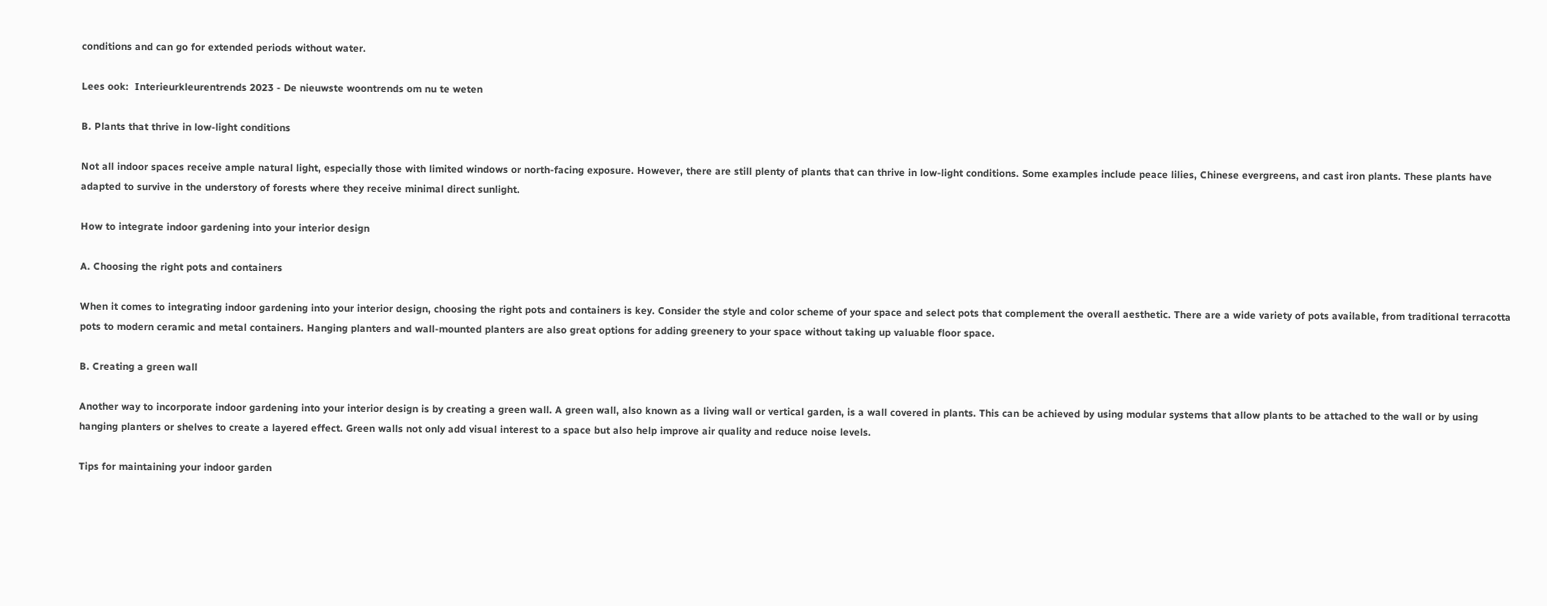conditions and can go for extended periods without water.

Lees ook:  Interieurkleurentrends 2023 - De nieuwste woontrends om nu te weten

B. Plants that thrive in low-light conditions

Not all indoor spaces receive ample natural light, especially those with limited windows or north-facing exposure. However, there are still plenty of plants that can thrive in low-light conditions. Some examples include peace lilies, Chinese evergreens, and cast iron plants. These plants have adapted to survive in the understory of forests where they receive minimal direct sunlight.

How to integrate indoor gardening into your interior design

A. Choosing the right pots and containers

When it comes to integrating indoor gardening into your interior design, choosing the right pots and containers is key. Consider the style and color scheme of your space and select pots that complement the overall aesthetic. There are a wide variety of pots available, from traditional terracotta pots to modern ceramic and metal containers. Hanging planters and wall-mounted planters are also great options for adding greenery to your space without taking up valuable floor space.

B. Creating a green wall

Another way to incorporate indoor gardening into your interior design is by creating a green wall. A green wall, also known as a living wall or vertical garden, is a wall covered in plants. This can be achieved by using modular systems that allow plants to be attached to the wall or by using hanging planters or shelves to create a layered effect. Green walls not only add visual interest to a space but also help improve air quality and reduce noise levels.

Tips for maintaining your indoor garden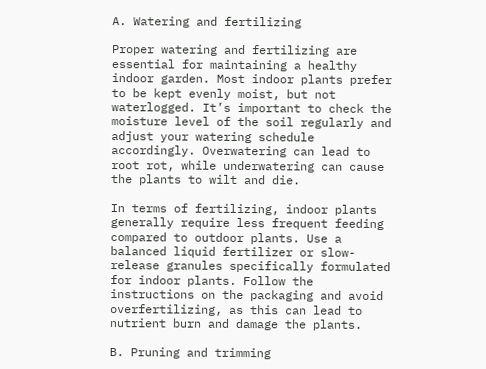A. Watering and fertilizing

Proper watering and fertilizing are essential for maintaining a healthy indoor garden. Most indoor plants prefer to be kept evenly moist, but not waterlogged. It’s important to check the moisture level of the soil regularly and adjust your watering schedule accordingly. Overwatering can lead to root rot, while underwatering can cause the plants to wilt and die.

In terms of fertilizing, indoor plants generally require less frequent feeding compared to outdoor plants. Use a balanced liquid fertilizer or slow-release granules specifically formulated for indoor plants. Follow the instructions on the packaging and avoid overfertilizing, as this can lead to nutrient burn and damage the plants.

B. Pruning and trimming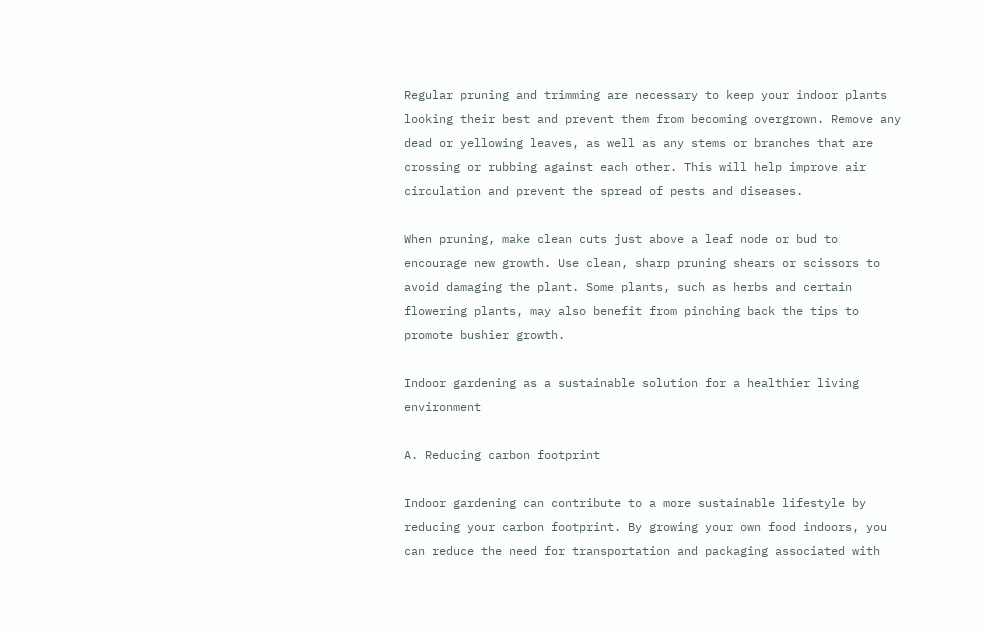Regular pruning and trimming are necessary to keep your indoor plants looking their best and prevent them from becoming overgrown. Remove any dead or yellowing leaves, as well as any stems or branches that are crossing or rubbing against each other. This will help improve air circulation and prevent the spread of pests and diseases.

When pruning, make clean cuts just above a leaf node or bud to encourage new growth. Use clean, sharp pruning shears or scissors to avoid damaging the plant. Some plants, such as herbs and certain flowering plants, may also benefit from pinching back the tips to promote bushier growth.

Indoor gardening as a sustainable solution for a healthier living environment

A. Reducing carbon footprint

Indoor gardening can contribute to a more sustainable lifestyle by reducing your carbon footprint. By growing your own food indoors, you can reduce the need for transportation and packaging associated with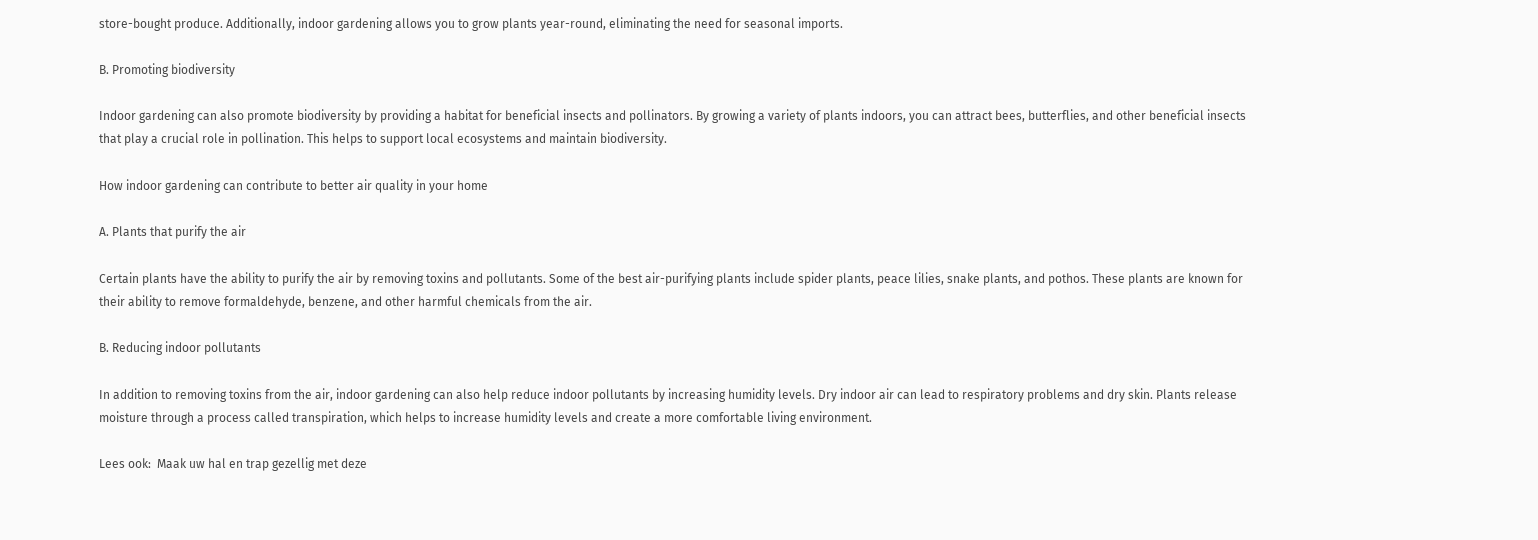store-bought produce. Additionally, indoor gardening allows you to grow plants year-round, eliminating the need for seasonal imports.

B. Promoting biodiversity

Indoor gardening can also promote biodiversity by providing a habitat for beneficial insects and pollinators. By growing a variety of plants indoors, you can attract bees, butterflies, and other beneficial insects that play a crucial role in pollination. This helps to support local ecosystems and maintain biodiversity.

How indoor gardening can contribute to better air quality in your home

A. Plants that purify the air

Certain plants have the ability to purify the air by removing toxins and pollutants. Some of the best air-purifying plants include spider plants, peace lilies, snake plants, and pothos. These plants are known for their ability to remove formaldehyde, benzene, and other harmful chemicals from the air.

B. Reducing indoor pollutants

In addition to removing toxins from the air, indoor gardening can also help reduce indoor pollutants by increasing humidity levels. Dry indoor air can lead to respiratory problems and dry skin. Plants release moisture through a process called transpiration, which helps to increase humidity levels and create a more comfortable living environment.

Lees ook:  Maak uw hal en trap gezellig met deze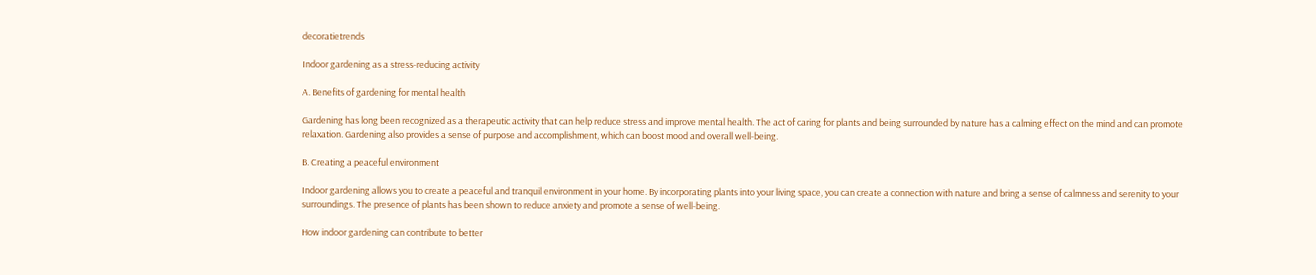decoratietrends

Indoor gardening as a stress-reducing activity

A. Benefits of gardening for mental health

Gardening has long been recognized as a therapeutic activity that can help reduce stress and improve mental health. The act of caring for plants and being surrounded by nature has a calming effect on the mind and can promote relaxation. Gardening also provides a sense of purpose and accomplishment, which can boost mood and overall well-being.

B. Creating a peaceful environment

Indoor gardening allows you to create a peaceful and tranquil environment in your home. By incorporating plants into your living space, you can create a connection with nature and bring a sense of calmness and serenity to your surroundings. The presence of plants has been shown to reduce anxiety and promote a sense of well-being.

How indoor gardening can contribute to better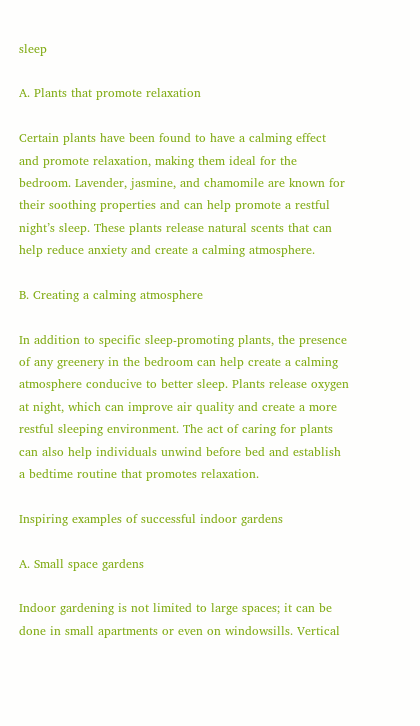sleep

A. Plants that promote relaxation

Certain plants have been found to have a calming effect and promote relaxation, making them ideal for the bedroom. Lavender, jasmine, and chamomile are known for their soothing properties and can help promote a restful night’s sleep. These plants release natural scents that can help reduce anxiety and create a calming atmosphere.

B. Creating a calming atmosphere

In addition to specific sleep-promoting plants, the presence of any greenery in the bedroom can help create a calming atmosphere conducive to better sleep. Plants release oxygen at night, which can improve air quality and create a more restful sleeping environment. The act of caring for plants can also help individuals unwind before bed and establish a bedtime routine that promotes relaxation.

Inspiring examples of successful indoor gardens

A. Small space gardens

Indoor gardening is not limited to large spaces; it can be done in small apartments or even on windowsills. Vertical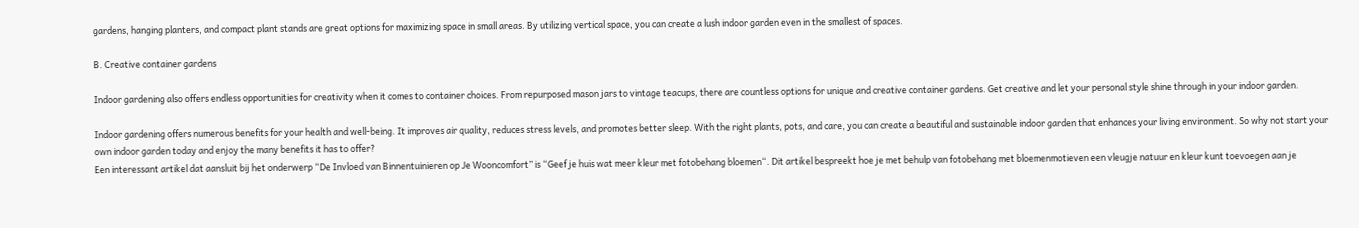gardens, hanging planters, and compact plant stands are great options for maximizing space in small areas. By utilizing vertical space, you can create a lush indoor garden even in the smallest of spaces.

B. Creative container gardens

Indoor gardening also offers endless opportunities for creativity when it comes to container choices. From repurposed mason jars to vintage teacups, there are countless options for unique and creative container gardens. Get creative and let your personal style shine through in your indoor garden.

Indoor gardening offers numerous benefits for your health and well-being. It improves air quality, reduces stress levels, and promotes better sleep. With the right plants, pots, and care, you can create a beautiful and sustainable indoor garden that enhances your living environment. So why not start your own indoor garden today and enjoy the many benefits it has to offer?
Een interessant artikel dat aansluit bij het onderwerp “De Invloed van Binnentuinieren op Je Wooncomfort” is “Geef je huis wat meer kleur met fotobehang bloemen“. Dit artikel bespreekt hoe je met behulp van fotobehang met bloemenmotieven een vleugje natuur en kleur kunt toevoegen aan je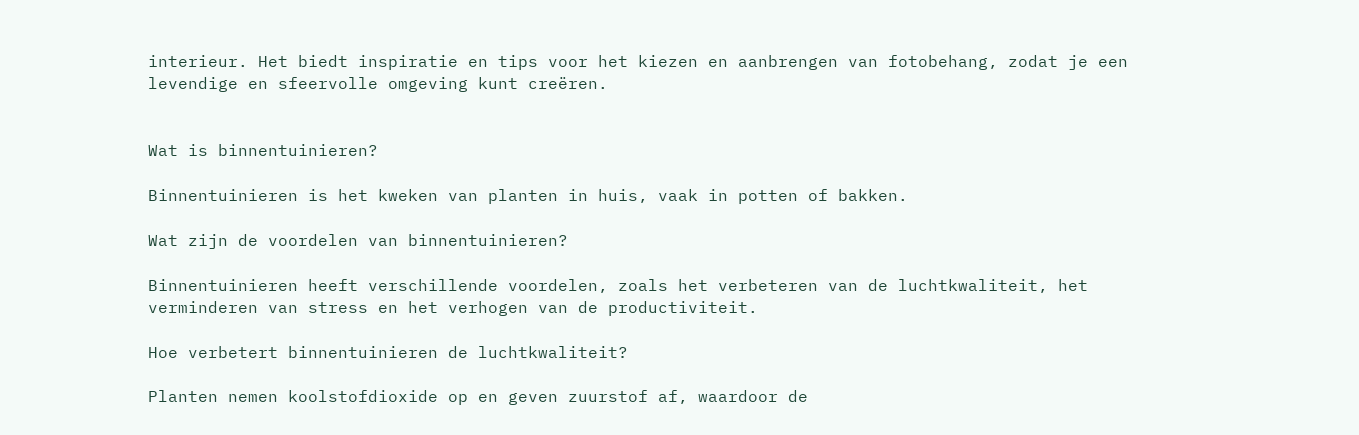interieur. Het biedt inspiratie en tips voor het kiezen en aanbrengen van fotobehang, zodat je een levendige en sfeervolle omgeving kunt creëren.


Wat is binnentuinieren?

Binnentuinieren is het kweken van planten in huis, vaak in potten of bakken.

Wat zijn de voordelen van binnentuinieren?

Binnentuinieren heeft verschillende voordelen, zoals het verbeteren van de luchtkwaliteit, het verminderen van stress en het verhogen van de productiviteit.

Hoe verbetert binnentuinieren de luchtkwaliteit?

Planten nemen koolstofdioxide op en geven zuurstof af, waardoor de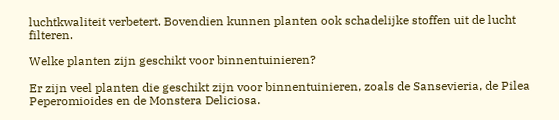luchtkwaliteit verbetert. Bovendien kunnen planten ook schadelijke stoffen uit de lucht filteren.

Welke planten zijn geschikt voor binnentuinieren?

Er zijn veel planten die geschikt zijn voor binnentuinieren, zoals de Sansevieria, de Pilea Peperomioides en de Monstera Deliciosa.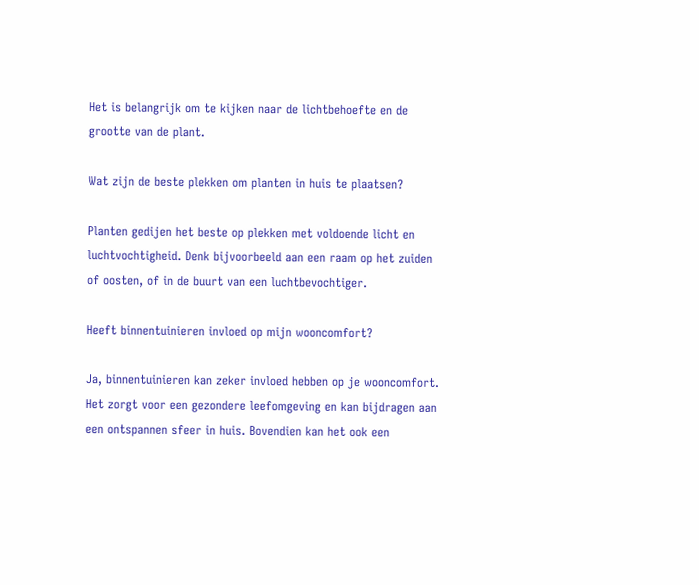Het is belangrijk om te kijken naar de lichtbehoefte en de grootte van de plant.

Wat zijn de beste plekken om planten in huis te plaatsen?

Planten gedijen het beste op plekken met voldoende licht en luchtvochtigheid. Denk bijvoorbeeld aan een raam op het zuiden of oosten, of in de buurt van een luchtbevochtiger.

Heeft binnentuinieren invloed op mijn wooncomfort?

Ja, binnentuinieren kan zeker invloed hebben op je wooncomfort. Het zorgt voor een gezondere leefomgeving en kan bijdragen aan een ontspannen sfeer in huis. Bovendien kan het ook een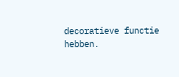decoratieve functie hebben.